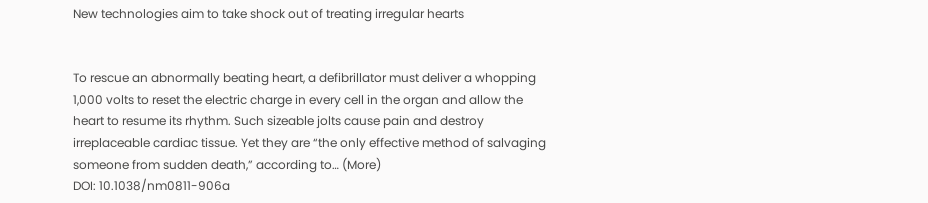New technologies aim to take shock out of treating irregular hearts


To rescue an abnormally beating heart, a defibrillator must deliver a whopping 1,000 volts to reset the electric charge in every cell in the organ and allow the heart to resume its rhythm. Such sizeable jolts cause pain and destroy irreplaceable cardiac tissue. Yet they are “the only effective method of salvaging someone from sudden death,” according to… (More)
DOI: 10.1038/nm0811-906a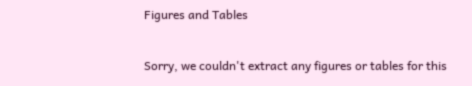Figures and Tables

Sorry, we couldn't extract any figures or tables for this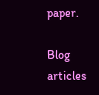paper.

Blog articles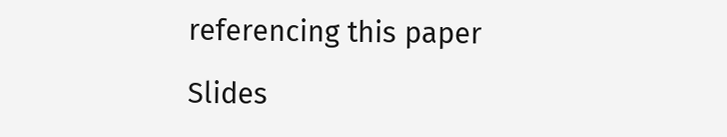referencing this paper

Slides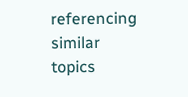referencing similar topics